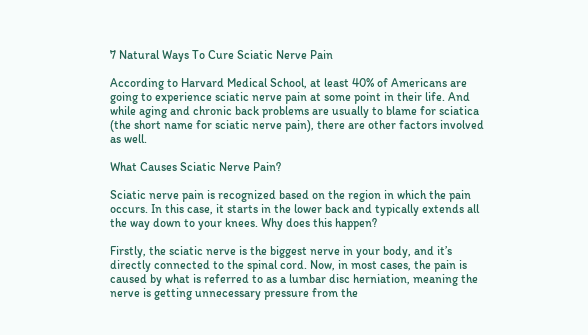7 Natural Ways To Cure Sciatic Nerve Pain

According to Harvard Medical School, at least 40% of Americans are going to experience sciatic nerve pain at some point in their life. And while aging and chronic back problems are usually to blame for sciatica (the short name for sciatic nerve pain), there are other factors involved as well.

What Causes Sciatic Nerve Pain?

Sciatic nerve pain is recognized based on the region in which the pain occurs. In this case, it starts in the lower back and typically extends all the way down to your knees. Why does this happen?

Firstly, the sciatic nerve is the biggest nerve in your body, and it’s directly connected to the spinal cord. Now, in most cases, the pain is caused by what is referred to as a lumbar disc herniation, meaning the nerve is getting unnecessary pressure from the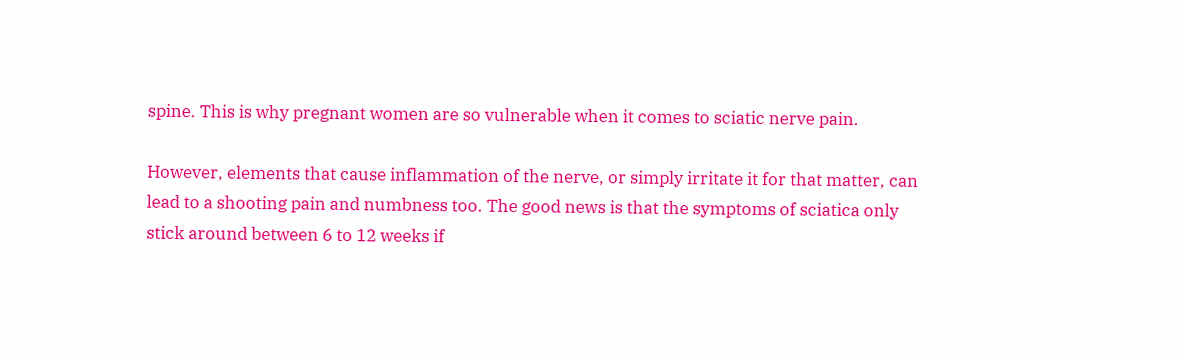spine. This is why pregnant women are so vulnerable when it comes to sciatic nerve pain.

However, elements that cause inflammation of the nerve, or simply irritate it for that matter, can lead to a shooting pain and numbness too. The good news is that the symptoms of sciatica only stick around between 6 to 12 weeks if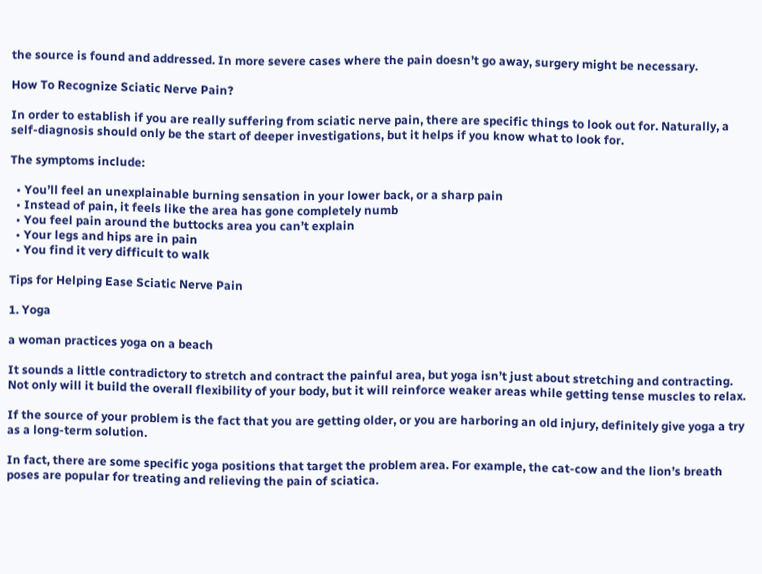the source is found and addressed. In more severe cases where the pain doesn’t go away, surgery might be necessary.

How To Recognize Sciatic Nerve Pain?

In order to establish if you are really suffering from sciatic nerve pain, there are specific things to look out for. Naturally, a self-diagnosis should only be the start of deeper investigations, but it helps if you know what to look for.

The symptoms include:

  • You’ll feel an unexplainable burning sensation in your lower back, or a sharp pain
  • Instead of pain, it feels like the area has gone completely numb
  • You feel pain around the buttocks area you can’t explain
  • Your legs and hips are in pain
  • You find it very difficult to walk

Tips for Helping Ease Sciatic Nerve Pain

1. Yoga

a woman practices yoga on a beach

It sounds a little contradictory to stretch and contract the painful area, but yoga isn’t just about stretching and contracting. Not only will it build the overall flexibility of your body, but it will reinforce weaker areas while getting tense muscles to relax.

If the source of your problem is the fact that you are getting older, or you are harboring an old injury, definitely give yoga a try as a long-term solution.

In fact, there are some specific yoga positions that target the problem area. For example, the cat-cow and the lion’s breath poses are popular for treating and relieving the pain of sciatica.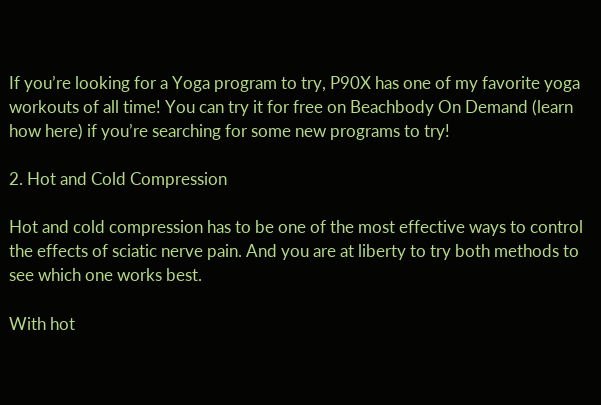If you’re looking for a Yoga program to try, P90X has one of my favorite yoga workouts of all time! You can try it for free on Beachbody On Demand (learn how here) if you’re searching for some new programs to try!

2. Hot and Cold Compression

Hot and cold compression has to be one of the most effective ways to control the effects of sciatic nerve pain. And you are at liberty to try both methods to see which one works best.

With hot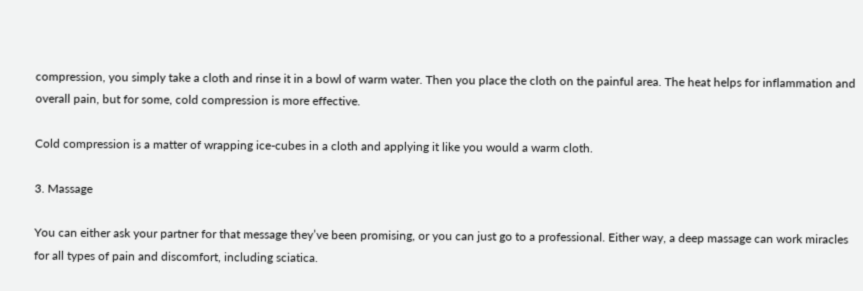compression, you simply take a cloth and rinse it in a bowl of warm water. Then you place the cloth on the painful area. The heat helps for inflammation and overall pain, but for some, cold compression is more effective.

Cold compression is a matter of wrapping ice-cubes in a cloth and applying it like you would a warm cloth.

3. Massage

You can either ask your partner for that message they’ve been promising, or you can just go to a professional. Either way, a deep massage can work miracles for all types of pain and discomfort, including sciatica.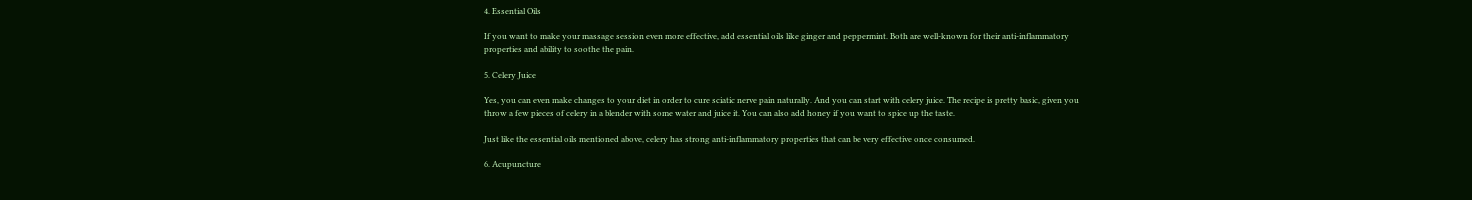4. Essential Oils

If you want to make your massage session even more effective, add essential oils like ginger and peppermint. Both are well-known for their anti-inflammatory properties and ability to soothe the pain.

5. Celery Juice

Yes, you can even make changes to your diet in order to cure sciatic nerve pain naturally. And you can start with celery juice. The recipe is pretty basic, given you throw a few pieces of celery in a blender with some water and juice it. You can also add honey if you want to spice up the taste.

Just like the essential oils mentioned above, celery has strong anti-inflammatory properties that can be very effective once consumed.

6. Acupuncture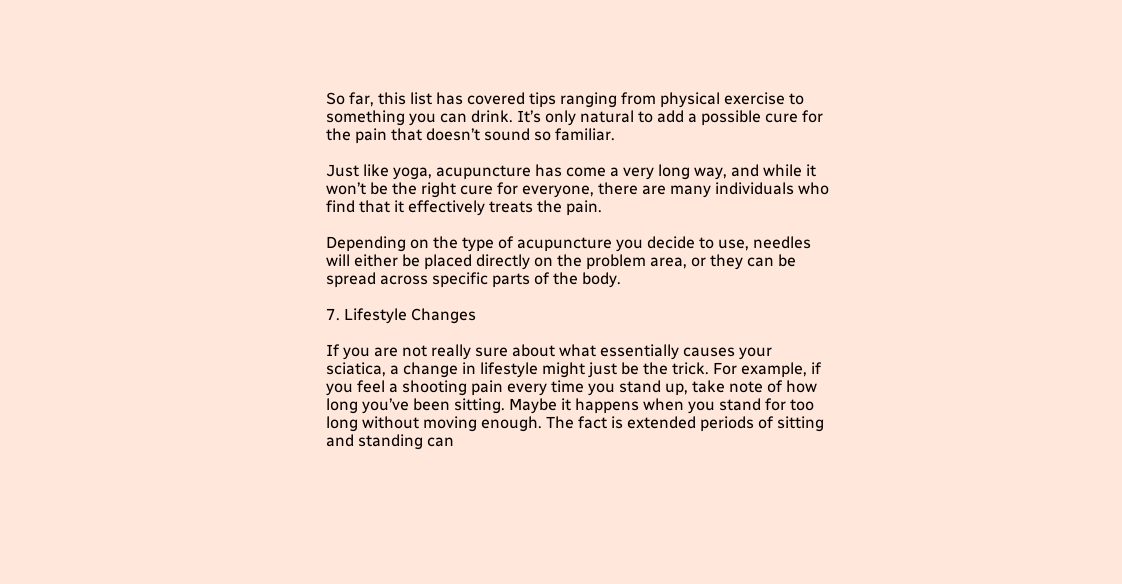So far, this list has covered tips ranging from physical exercise to something you can drink. It’s only natural to add a possible cure for the pain that doesn’t sound so familiar.

Just like yoga, acupuncture has come a very long way, and while it won’t be the right cure for everyone, there are many individuals who find that it effectively treats the pain.

Depending on the type of acupuncture you decide to use, needles will either be placed directly on the problem area, or they can be spread across specific parts of the body.

7. Lifestyle Changes

If you are not really sure about what essentially causes your sciatica, a change in lifestyle might just be the trick. For example, if you feel a shooting pain every time you stand up, take note of how long you’ve been sitting. Maybe it happens when you stand for too long without moving enough. The fact is extended periods of sitting and standing can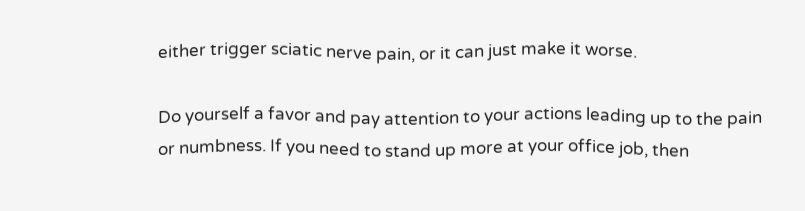either trigger sciatic nerve pain, or it can just make it worse.

Do yourself a favor and pay attention to your actions leading up to the pain or numbness. If you need to stand up more at your office job, then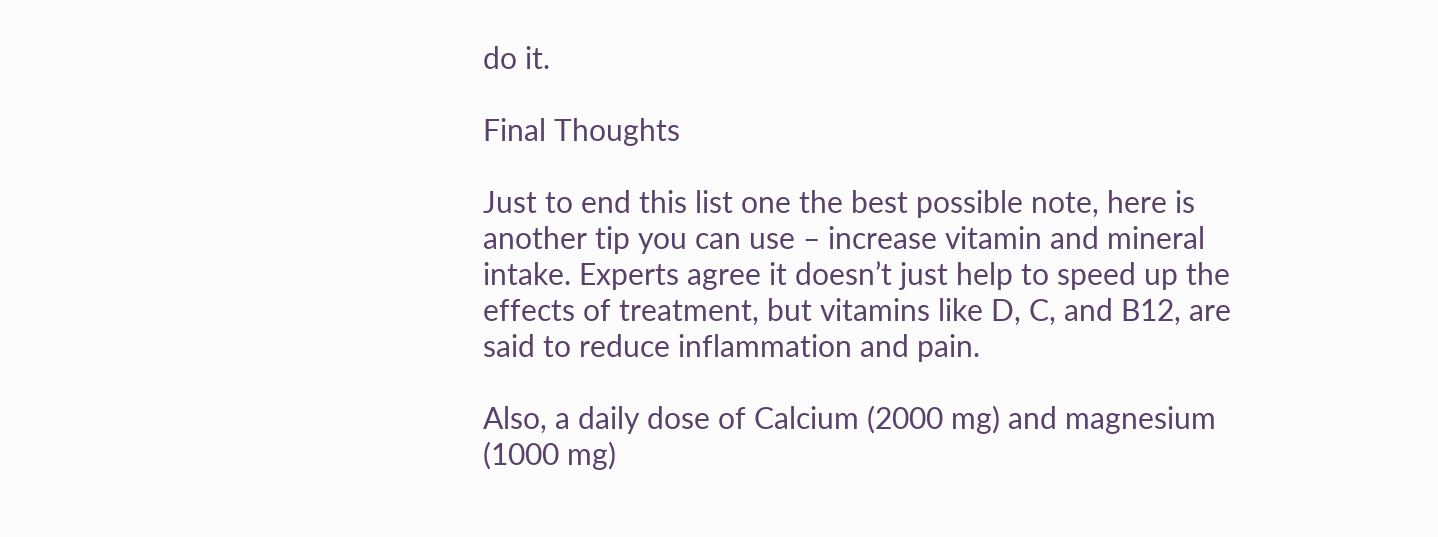do it.

Final Thoughts

Just to end this list one the best possible note, here is another tip you can use – increase vitamin and mineral intake. Experts agree it doesn’t just help to speed up the effects of treatment, but vitamins like D, C, and B12, are said to reduce inflammation and pain.

Also, a daily dose of Calcium (2000 mg) and magnesium (1000 mg)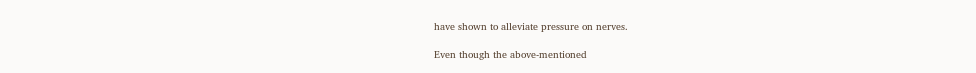have shown to alleviate pressure on nerves.

Even though the above-mentioned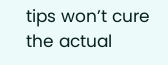tips won’t cure the actual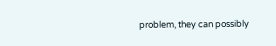problem, they can possibly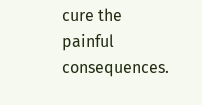cure the painful consequences.